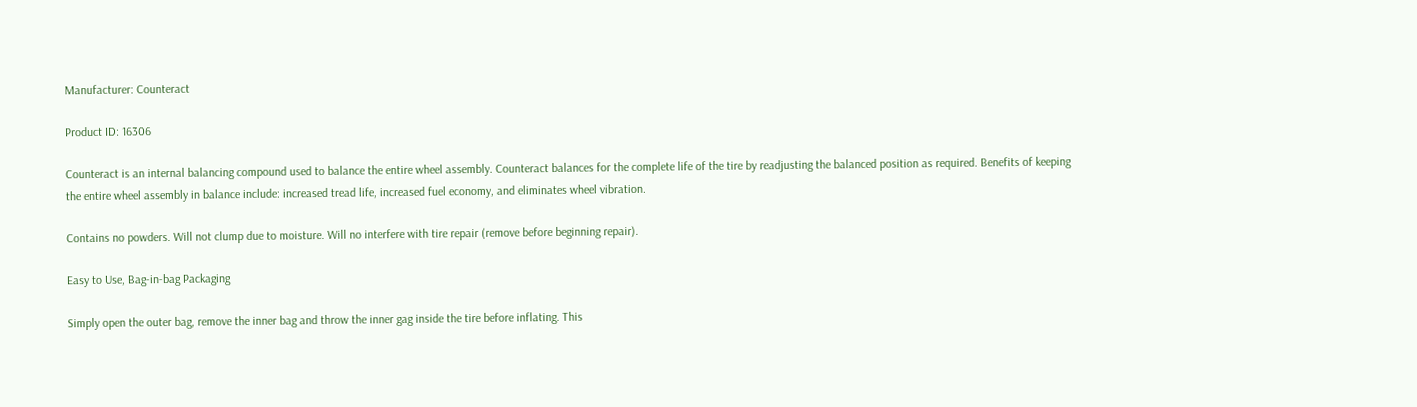Manufacturer: Counteract

Product ID: 16306

Counteract is an internal balancing compound used to balance the entire wheel assembly. Counteract balances for the complete life of the tire by readjusting the balanced position as required. Benefits of keeping the entire wheel assembly in balance include: increased tread life, increased fuel economy, and eliminates wheel vibration.

Contains no powders. Will not clump due to moisture. Will no interfere with tire repair (remove before beginning repair).

Easy to Use, Bag-in-bag Packaging

Simply open the outer bag, remove the inner bag and throw the inner gag inside the tire before inflating. This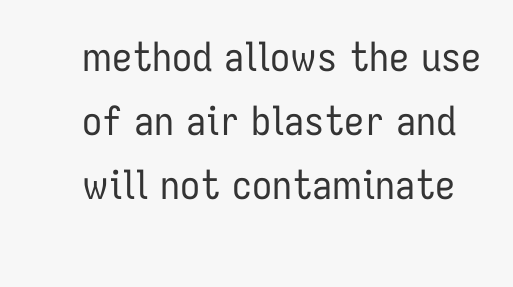method allows the use of an air blaster and will not contaminate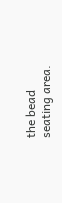the bead seating area.